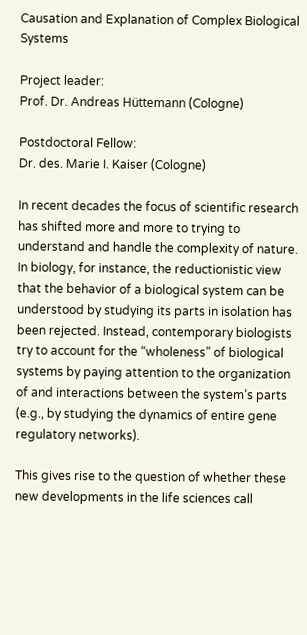Causation and Explanation of Complex Biological Systems

Project leader:
Prof. Dr. Andreas Hüttemann (Cologne)

Postdoctoral Fellow:
Dr. des. Marie I. Kaiser (Cologne)

In recent decades the focus of scientific research has shifted more and more to trying to understand and handle the complexity of nature. In biology, for instance, the reductionistic view that the behavior of a biological system can be understood by studying its parts in isolation has been rejected. Instead, contemporary biologists try to account for the “wholeness” of biological systems by paying attention to the organization of and interactions between the system’s parts (e.g., by studying the dynamics of entire gene regulatory networks).

This gives rise to the question of whether these new developments in the life sciences call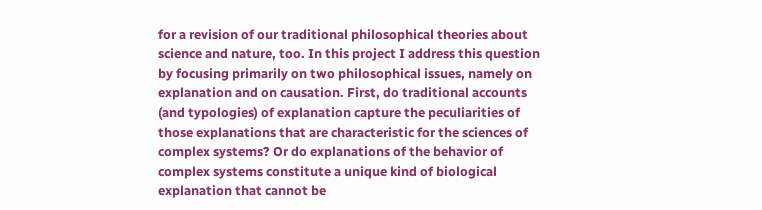for a revision of our traditional philosophical theories about science and nature, too. In this project I address this question by focusing primarily on two philosophical issues, namely on explanation and on causation. First, do traditional accounts (and typologies) of explanation capture the peculiarities of those explanations that are characteristic for the sciences of complex systems? Or do explanations of the behavior of complex systems constitute a unique kind of biological explanation that cannot be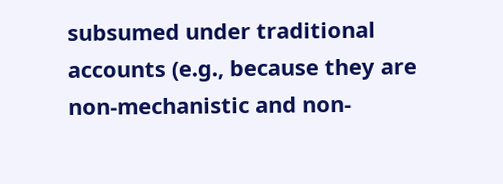subsumed under traditional accounts (e.g., because they are non-mechanistic and non-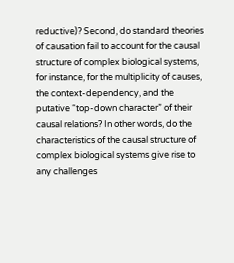reductive)? Second, do standard theories of causation fail to account for the causal structure of complex biological systems, for instance, for the multiplicity of causes, the context-dependency, and the putative “top-down character” of their causal relations? In other words, do the characteristics of the causal structure of complex biological systems give rise to any challenges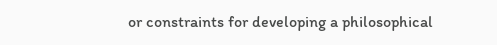or constraints for developing a philosophical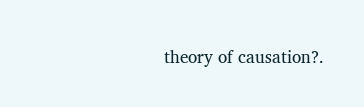theory of causation?.